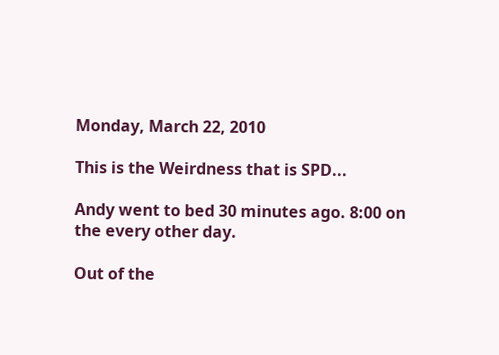Monday, March 22, 2010

This is the Weirdness that is SPD...

Andy went to bed 30 minutes ago. 8:00 on the every other day.

Out of the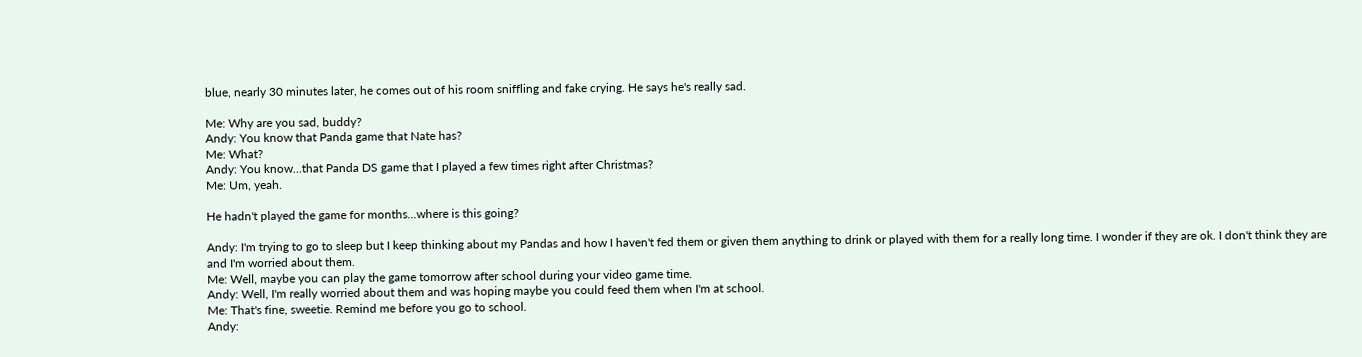blue, nearly 30 minutes later, he comes out of his room sniffling and fake crying. He says he's really sad.

Me: Why are you sad, buddy?
Andy: You know that Panda game that Nate has?
Me: What?
Andy: You know...that Panda DS game that I played a few times right after Christmas?
Me: Um, yeah.

He hadn't played the game for months...where is this going?

Andy: I'm trying to go to sleep but I keep thinking about my Pandas and how I haven't fed them or given them anything to drink or played with them for a really long time. I wonder if they are ok. I don't think they are and I'm worried about them.
Me: Well, maybe you can play the game tomorrow after school during your video game time.
Andy: Well, I'm really worried about them and was hoping maybe you could feed them when I'm at school.
Me: That's fine, sweetie. Remind me before you go to school.
Andy: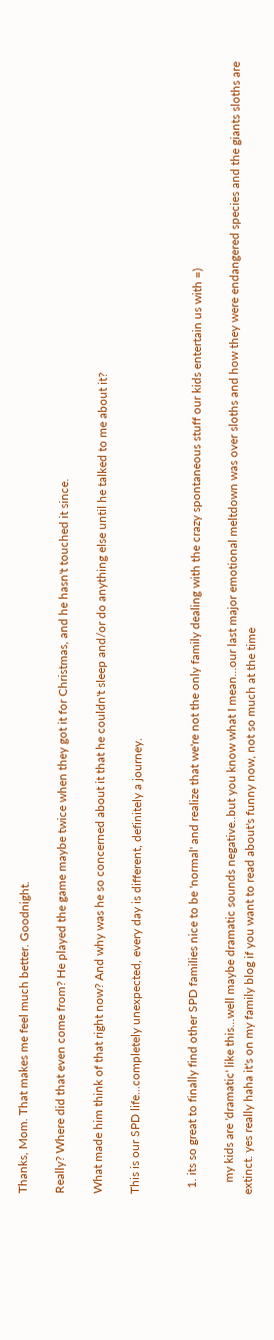Thanks, Mom. That makes me feel much better. Goodnight.

Really? Where did that even come from? He played the game maybe twice when they got it for Christmas, and he hasn't touched it since.

What made him think of that right now? And why was he so concerned about it that he couldn't sleep and/or do anything else until he talked to me about it?

This is our SPD life...completely unexpected, every day is different, definitely a journey.


  1. its so great to finally find other SPD families nice to be 'normal' and realize that we're not the only family dealing with the crazy spontaneous stuff our kids entertain us with =)

    my kids are 'dramatic' like this...well maybe dramatic sounds negative..but you know what I mean...our last major emotional meltdown was over sloths and how they were endangered species and the giants sloths are extinct. yes really haha it's on my family blog if you want to read about's funny now, not so much at the time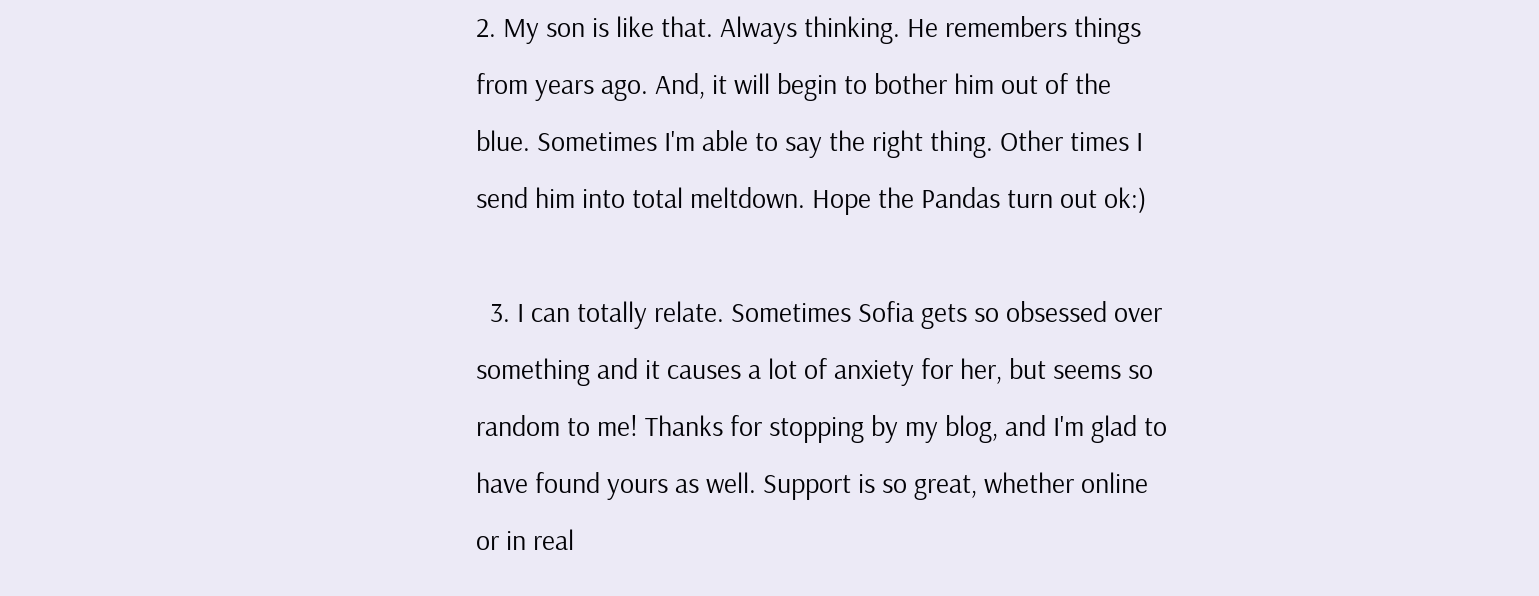2. My son is like that. Always thinking. He remembers things from years ago. And, it will begin to bother him out of the blue. Sometimes I'm able to say the right thing. Other times I send him into total meltdown. Hope the Pandas turn out ok:)

  3. I can totally relate. Sometimes Sofia gets so obsessed over something and it causes a lot of anxiety for her, but seems so random to me! Thanks for stopping by my blog, and I'm glad to have found yours as well. Support is so great, whether online or in real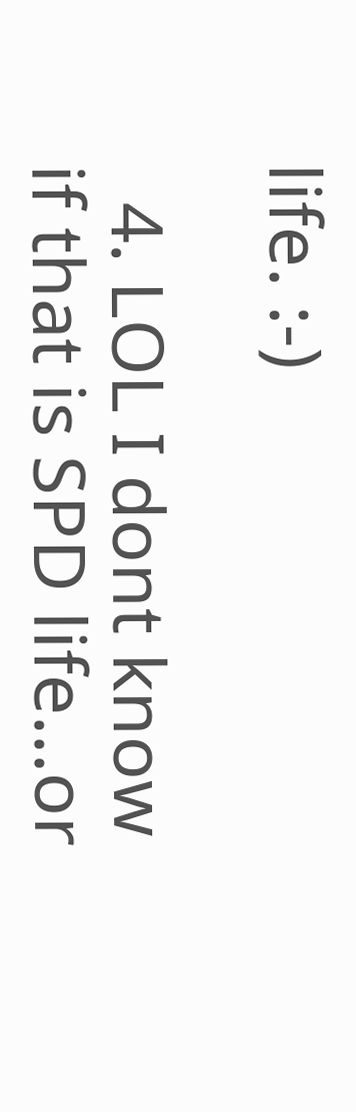life. :-)

  4. LOL I dont know if that is SPD life...or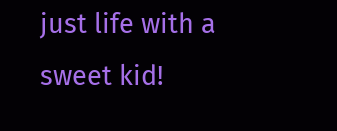just life with a sweet kid!